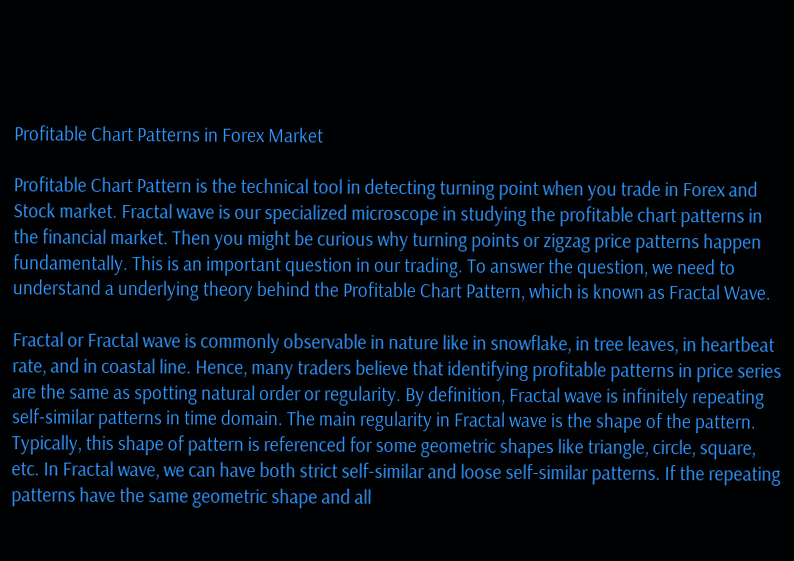Profitable Chart Patterns in Forex Market

Profitable Chart Pattern is the technical tool in detecting turning point when you trade in Forex and Stock market. Fractal wave is our specialized microscope in studying the profitable chart patterns in the financial market. Then you might be curious why turning points or zigzag price patterns happen fundamentally. This is an important question in our trading. To answer the question, we need to understand a underlying theory behind the Profitable Chart Pattern, which is known as Fractal Wave.

Fractal or Fractal wave is commonly observable in nature like in snowflake, in tree leaves, in heartbeat rate, and in coastal line. Hence, many traders believe that identifying profitable patterns in price series are the same as spotting natural order or regularity. By definition, Fractal wave is infinitely repeating self-similar patterns in time domain. The main regularity in Fractal wave is the shape of the pattern. Typically, this shape of pattern is referenced for some geometric shapes like triangle, circle, square, etc. In Fractal wave, we can have both strict self-similar and loose self-similar patterns. If the repeating patterns have the same geometric shape and all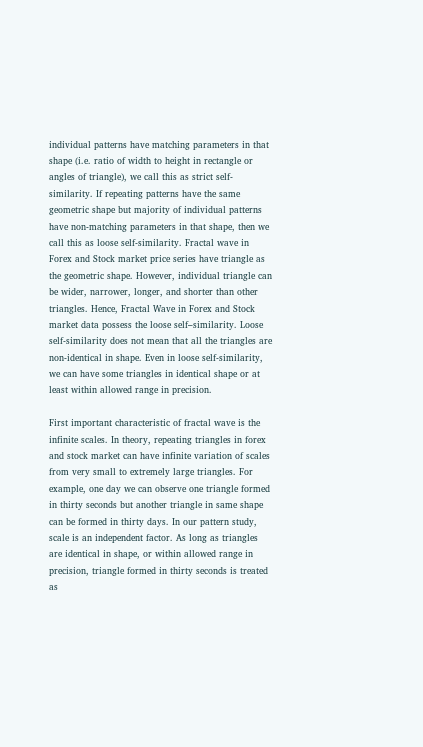individual patterns have matching parameters in that shape (i.e. ratio of width to height in rectangle or angles of triangle), we call this as strict self-similarity. If repeating patterns have the same geometric shape but majority of individual patterns have non-matching parameters in that shape, then we call this as loose self-similarity. Fractal wave in Forex and Stock market price series have triangle as the geometric shape. However, individual triangle can be wider, narrower, longer, and shorter than other triangles. Hence, Fractal Wave in Forex and Stock market data possess the loose self–similarity. Loose self-similarity does not mean that all the triangles are non-identical in shape. Even in loose self-similarity, we can have some triangles in identical shape or at least within allowed range in precision.

First important characteristic of fractal wave is the infinite scales. In theory, repeating triangles in forex and stock market can have infinite variation of scales from very small to extremely large triangles. For example, one day we can observe one triangle formed in thirty seconds but another triangle in same shape can be formed in thirty days. In our pattern study, scale is an independent factor. As long as triangles are identical in shape, or within allowed range in precision, triangle formed in thirty seconds is treated as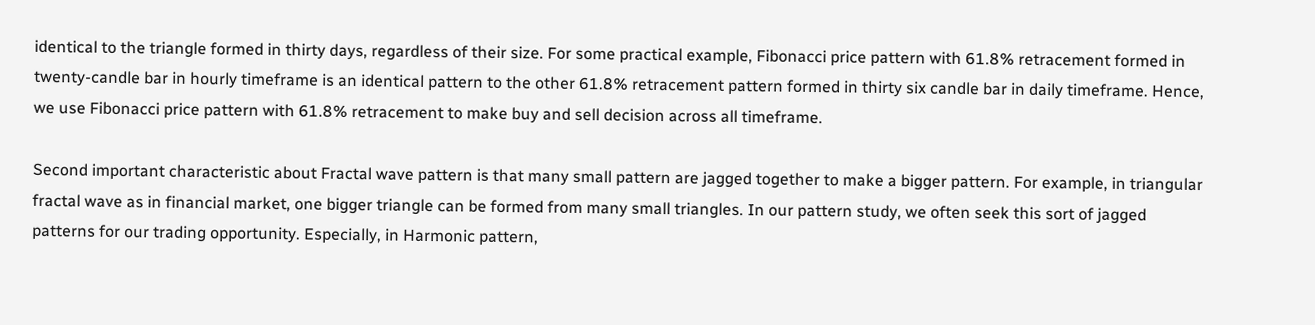identical to the triangle formed in thirty days, regardless of their size. For some practical example, Fibonacci price pattern with 61.8% retracement formed in twenty-candle bar in hourly timeframe is an identical pattern to the other 61.8% retracement pattern formed in thirty six candle bar in daily timeframe. Hence, we use Fibonacci price pattern with 61.8% retracement to make buy and sell decision across all timeframe.

Second important characteristic about Fractal wave pattern is that many small pattern are jagged together to make a bigger pattern. For example, in triangular fractal wave as in financial market, one bigger triangle can be formed from many small triangles. In our pattern study, we often seek this sort of jagged patterns for our trading opportunity. Especially, in Harmonic pattern,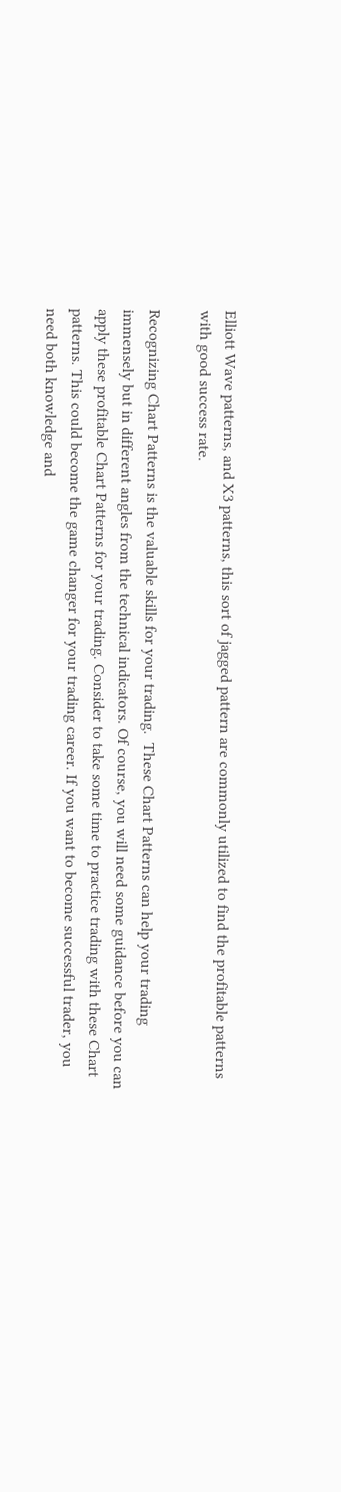Elliott Wave patterns, and X3 patterns, this sort of jagged pattern are commonly utilized to find the profitable patterns with good success rate.

Recognizing Chart Patterns is the valuable skills for your trading.  These Chart Patterns can help your trading immensely but in different angles from the technical indicators. Of course, you will need some guidance before you can apply these profitable Chart Patterns for your trading. Consider to take some time to practice trading with these Chart patterns. This could become the game changer for your trading career. If you want to become successful trader, you need both knowledge and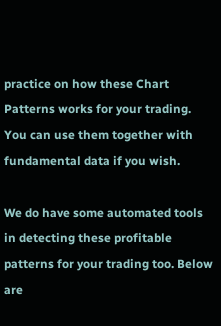practice on how these Chart Patterns works for your trading. You can use them together with fundamental data if you wish.

We do have some automated tools in detecting these profitable patterns for your trading too. Below are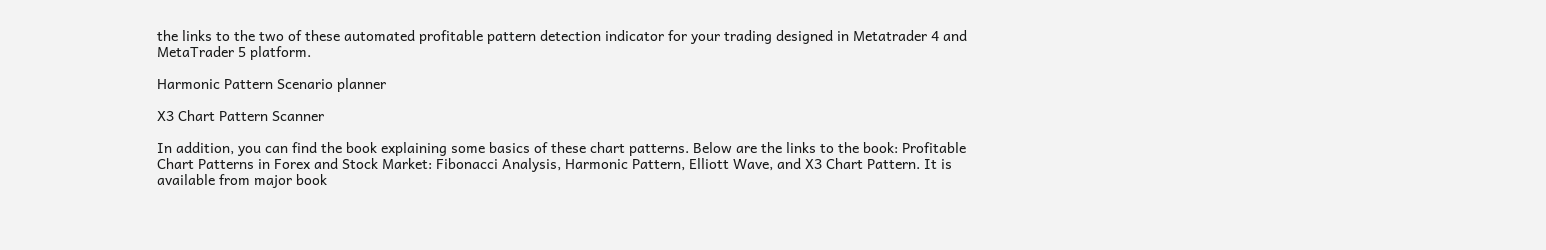the links to the two of these automated profitable pattern detection indicator for your trading designed in Metatrader 4 and MetaTrader 5 platform.

Harmonic Pattern Scenario planner

X3 Chart Pattern Scanner

In addition, you can find the book explaining some basics of these chart patterns. Below are the links to the book: Profitable Chart Patterns in Forex and Stock Market: Fibonacci Analysis, Harmonic Pattern, Elliott Wave, and X3 Chart Pattern. It is available from major book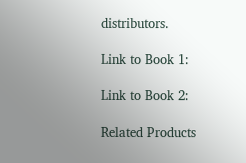distributors.

Link to Book 1:

Link to Book 2:

Related Products